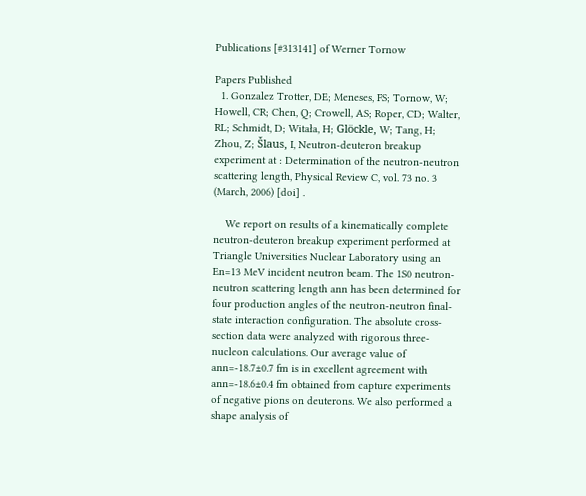Publications [#313141] of Werner Tornow

Papers Published
  1. Gonzalez Trotter, DE; Meneses, FS; Tornow, W; Howell, CR; Chen, Q; Crowell, AS; Roper, CD; Walter, RL; Schmidt, D; Witała, H; Glöckle, W; Tang, H; Zhou, Z; Šlaus, I, Neutron-deuteron breakup experiment at : Determination of the neutron-neutron scattering length, Physical Review C, vol. 73 no. 3 (March, 2006) [doi] .

    We report on results of a kinematically complete neutron-deuteron breakup experiment performed at Triangle Universities Nuclear Laboratory using an En=13 MeV incident neutron beam. The 1S0 neutron-neutron scattering length ann has been determined for four production angles of the neutron-neutron final-state interaction configuration. The absolute cross-section data were analyzed with rigorous three-nucleon calculations. Our average value of ann=-18.7±0.7 fm is in excellent agreement with ann=-18.6±0.4 fm obtained from capture experiments of negative pions on deuterons. We also performed a shape analysis of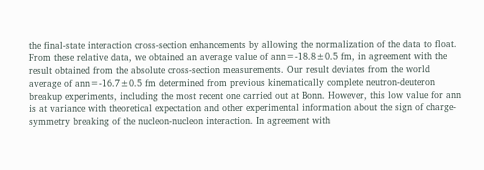the final-state interaction cross-section enhancements by allowing the normalization of the data to float. From these relative data, we obtained an average value of ann=-18.8±0.5 fm, in agreement with the result obtained from the absolute cross-section measurements. Our result deviates from the world average of ann=-16.7±0.5 fm determined from previous kinematically complete neutron-deuteron breakup experiments, including the most recent one carried out at Bonn. However, this low value for ann is at variance with theoretical expectation and other experimental information about the sign of charge-symmetry breaking of the nucleon-nucleon interaction. In agreement with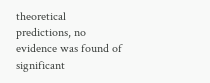theoretical predictions, no evidence was found of significant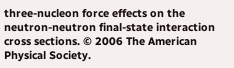three-nucleon force effects on the neutron-neutron final-state interaction cross sections. © 2006 The American Physical Society.